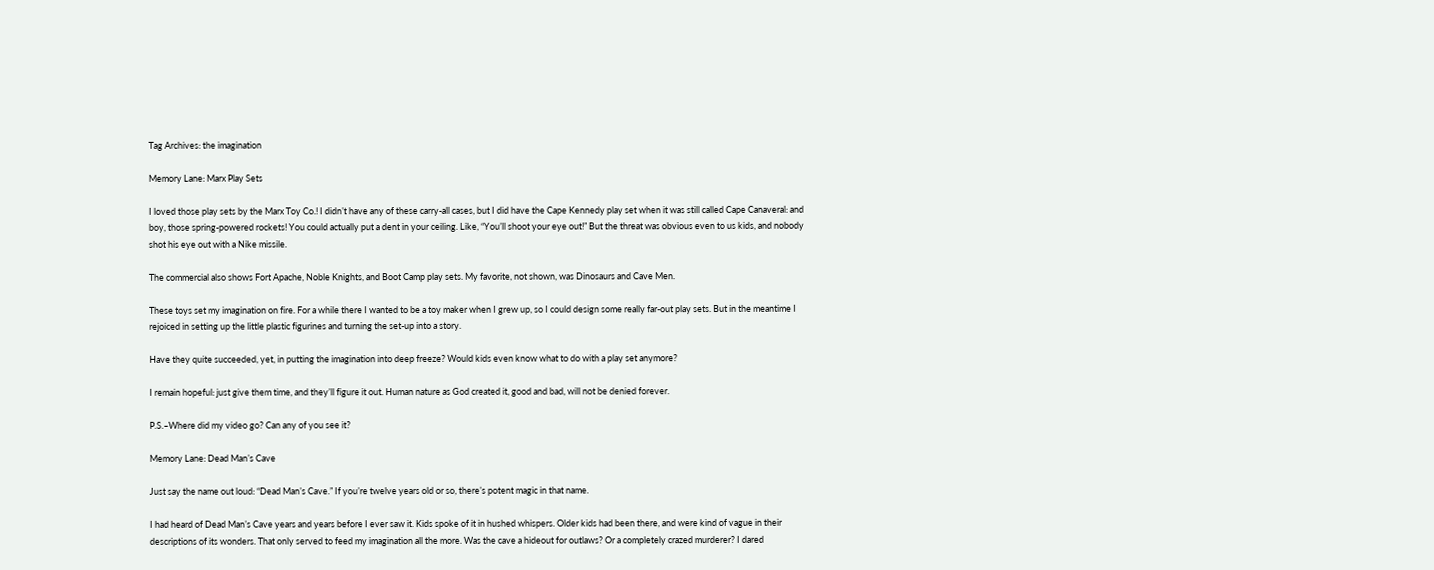Tag Archives: the imagination

Memory Lane: Marx Play Sets

I loved those play sets by the Marx Toy Co.! I didn’t have any of these carry-all cases, but I did have the Cape Kennedy play set when it was still called Cape Canaveral: and boy, those spring-powered rockets! You could actually put a dent in your ceiling. Like, “You’ll shoot your eye out!” But the threat was obvious even to us kids, and nobody shot his eye out with a Nike missile.

The commercial also shows Fort Apache, Noble Knights, and Boot Camp play sets. My favorite, not shown, was Dinosaurs and Cave Men.

These toys set my imagination on fire. For a while there I wanted to be a toy maker when I grew up, so I could design some really far-out play sets. But in the meantime I rejoiced in setting up the little plastic figurines and turning the set-up into a story.

Have they quite succeeded, yet, in putting the imagination into deep freeze? Would kids even know what to do with a play set anymore?

I remain hopeful: just give them time, and they’ll figure it out. Human nature as God created it, good and bad, will not be denied forever.

P.S.–Where did my video go? Can any of you see it?

Memory Lane: Dead Man’s Cave

Just say the name out loud: “Dead Man’s Cave.” If you’re twelve years old or so, there’s potent magic in that name.

I had heard of Dead Man’s Cave years and years before I ever saw it. Kids spoke of it in hushed whispers. Older kids had been there, and were kind of vague in their descriptions of its wonders. That only served to feed my imagination all the more. Was the cave a hideout for outlaws? Or a completely crazed murderer? I dared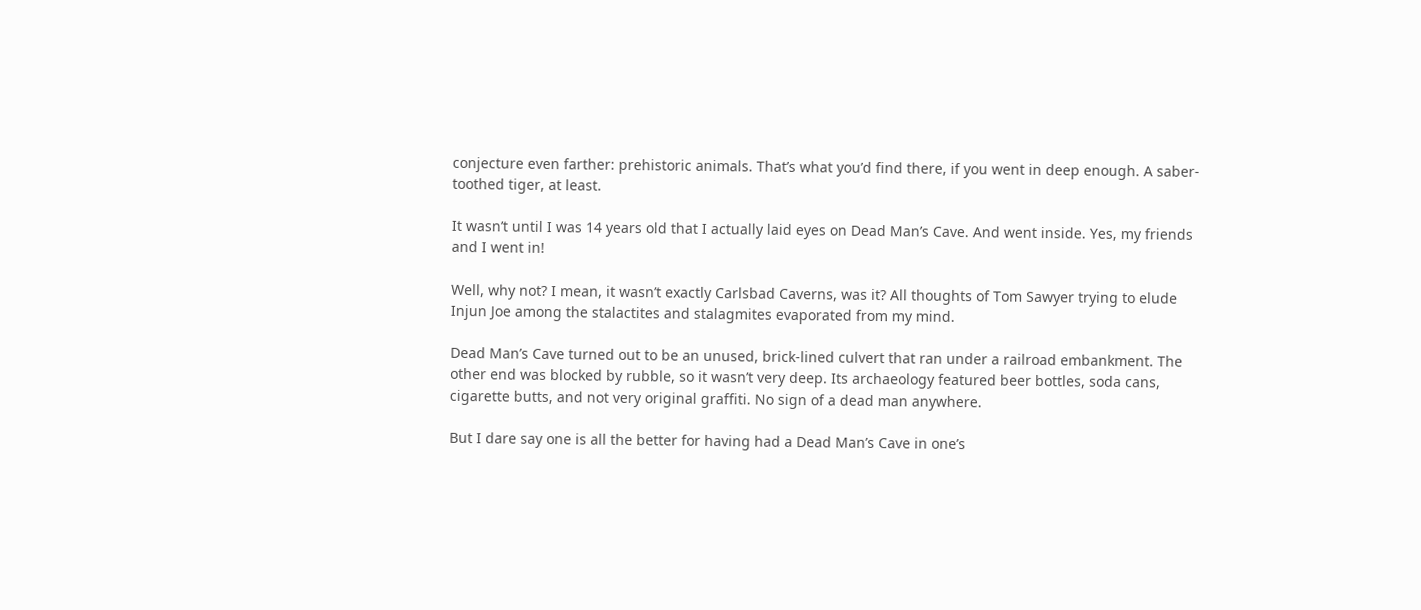conjecture even farther: prehistoric animals. That’s what you’d find there, if you went in deep enough. A saber-toothed tiger, at least.

It wasn’t until I was 14 years old that I actually laid eyes on Dead Man’s Cave. And went inside. Yes, my friends and I went in!

Well, why not? I mean, it wasn’t exactly Carlsbad Caverns, was it? All thoughts of Tom Sawyer trying to elude Injun Joe among the stalactites and stalagmites evaporated from my mind.

Dead Man’s Cave turned out to be an unused, brick-lined culvert that ran under a railroad embankment. The other end was blocked by rubble, so it wasn’t very deep. Its archaeology featured beer bottles, soda cans, cigarette butts, and not very original graffiti. No sign of a dead man anywhere.

But I dare say one is all the better for having had a Dead Man’s Cave in one’s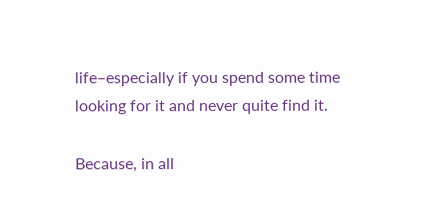life–especially if you spend some time looking for it and never quite find it.

Because, in all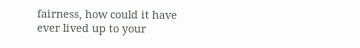fairness, how could it have ever lived up to your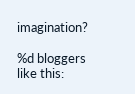imagination?

%d bloggers like this: